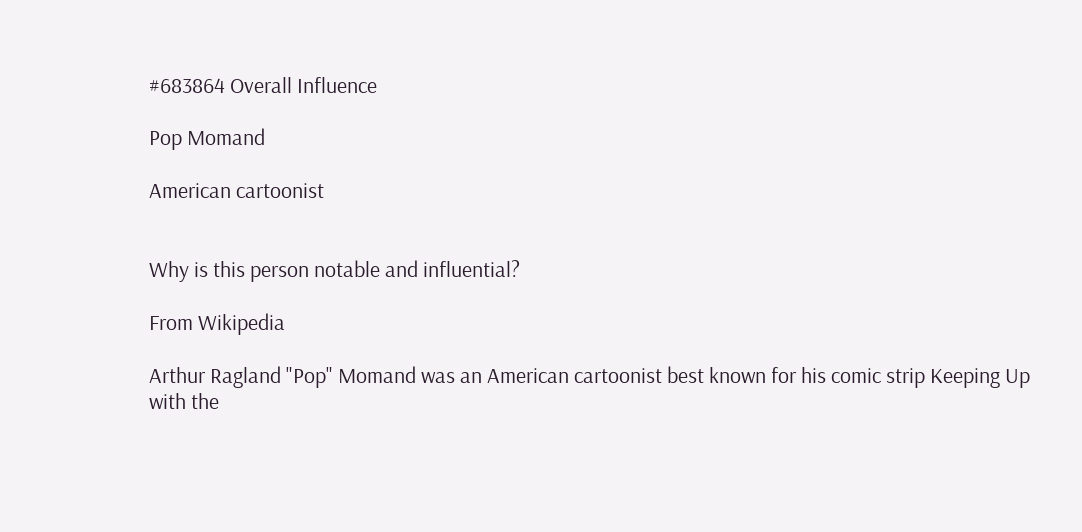#683864 Overall Influence

Pop Momand

American cartoonist


Why is this person notable and influential?

From Wikipedia

Arthur Ragland "Pop" Momand was an American cartoonist best known for his comic strip Keeping Up with the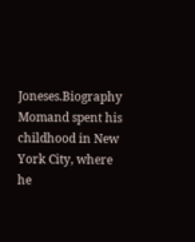Joneses.Biography Momand spent his childhood in New York City, where he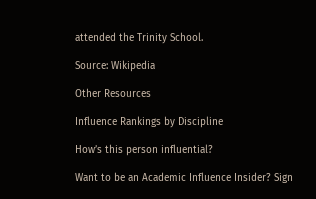attended the Trinity School.

Source: Wikipedia

Other Resources

Influence Rankings by Discipline

How’s this person influential?

Want to be an Academic Influence Insider? Sign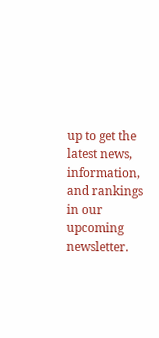up to get the latest news, information, and rankings in our upcoming newsletter.